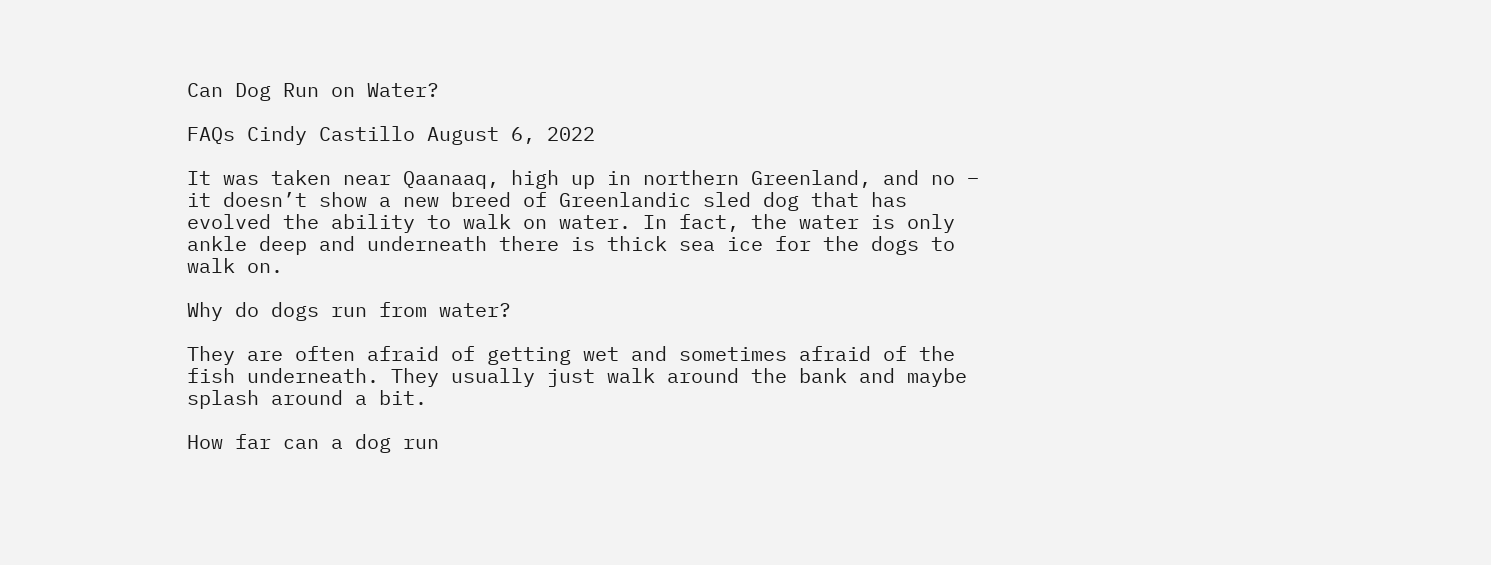Can Dog Run on Water?

FAQs Cindy Castillo August 6, 2022

It was taken near Qaanaaq, high up in northern Greenland, and no – it doesn’t show a new breed of Greenlandic sled dog that has evolved the ability to walk on water. In fact, the water is only ankle deep and underneath there is thick sea ice for the dogs to walk on.

Why do dogs run from water?

They are often afraid of getting wet and sometimes afraid of the fish underneath. They usually just walk around the bank and maybe splash around a bit.

How far can a dog run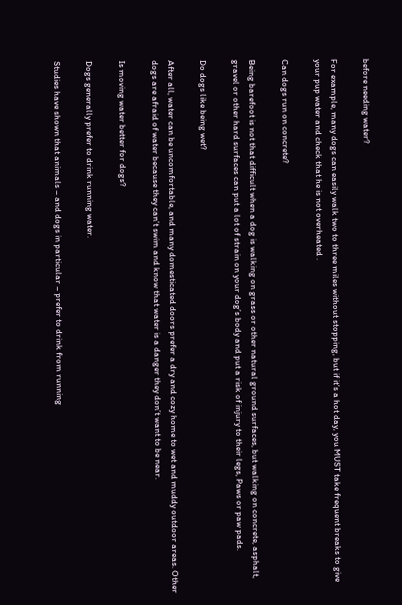before needing water?

For example, many dogs can easily walk two to three miles without stopping, but if it’s a hot day, you MUST take frequent breaks to give your pup water and check that he is not overheated .

Can dogs run on concrete?

Being barefoot is not that difficult when a dog is walking on grass or other natural ground surfaces, but walking on concrete, asphalt, gravel or other hard surfaces can put a lot of strain on your dog’s body and put a risk of injury to their legs, Paws or paw pads.

Do dogs like being wet?

After all, water can be uncomfortable, and many domesticated doors prefer a dry and cozy home to wet and muddy outdoor areas. Other dogs are afraid of water because they can’t swim and know that water is a danger they don’t want to be near.

Is moving water better for dogs?

Dogs generally prefer to drink running water.

Studies have shown that animals – and dogs in particular – prefer to drink from running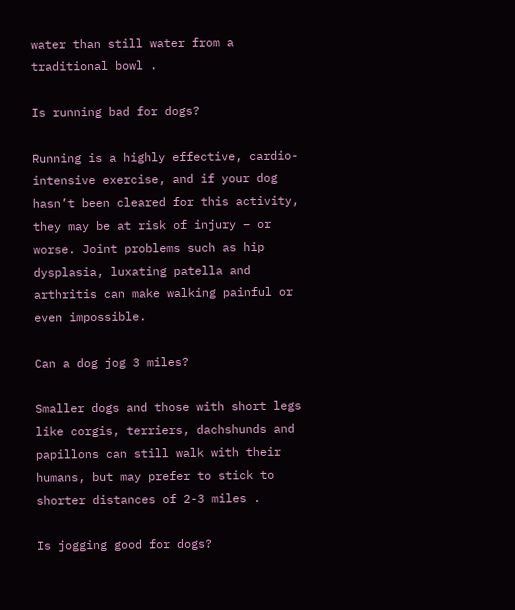water than still water from a traditional bowl .

Is running bad for dogs?

Running is a highly effective, cardio-intensive exercise, and if your dog hasn’t been cleared for this activity, they may be at risk of injury – or worse. Joint problems such as hip dysplasia, luxating patella and arthritis can make walking painful or even impossible.

Can a dog jog 3 miles?

Smaller dogs and those with short legs like corgis, terriers, dachshunds and papillons can still walk with their humans, but may prefer to stick to shorter distances of 2-3 miles .

Is jogging good for dogs?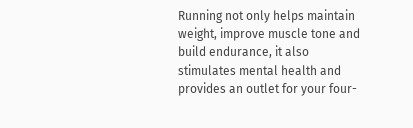Running not only helps maintain weight, improve muscle tone and build endurance, it also stimulates mental health and provides an outlet for your four-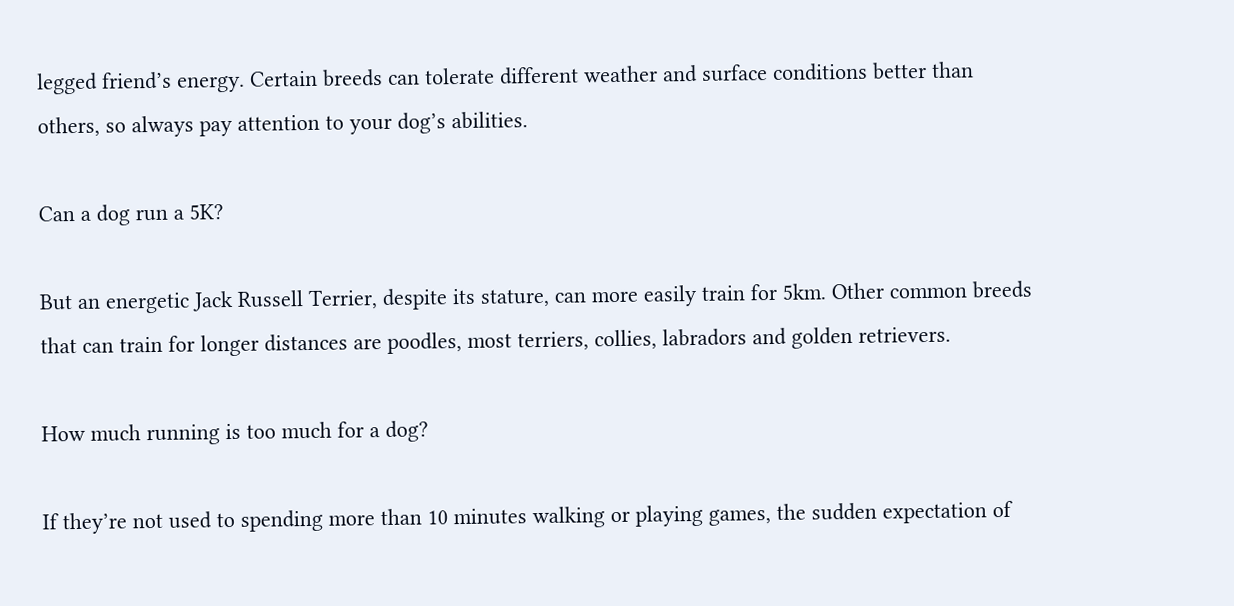legged friend’s energy. Certain breeds can tolerate different weather and surface conditions better than others, so always pay attention to your dog’s abilities.

Can a dog run a 5K?

But an energetic Jack Russell Terrier, despite its stature, can more easily train for 5km. Other common breeds that can train for longer distances are poodles, most terriers, collies, labradors and golden retrievers.

How much running is too much for a dog?

If they’re not used to spending more than 10 minutes walking or playing games, the sudden expectation of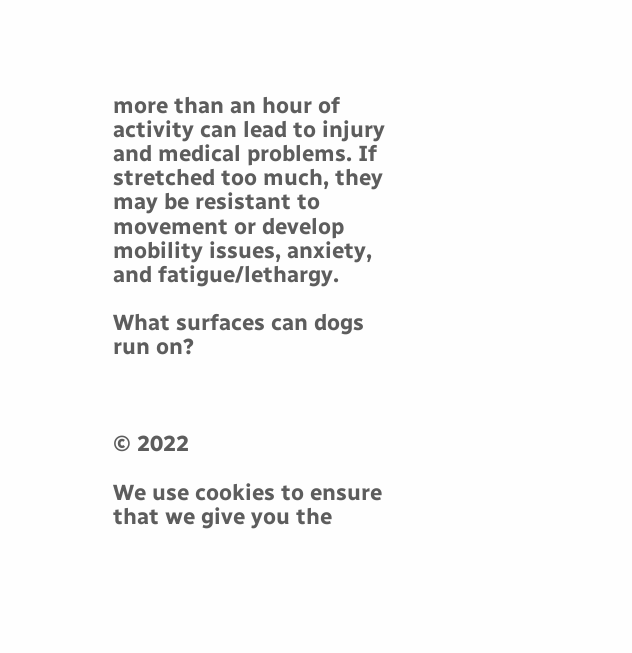more than an hour of activity can lead to injury and medical problems. If stretched too much, they may be resistant to movement or develop mobility issues, anxiety, and fatigue/lethargy.

What surfaces can dogs run on?



© 2022

We use cookies to ensure that we give you the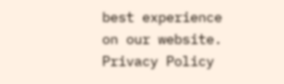best experience on our website.
Privacy Policy